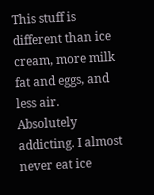This stuff is different than ice cream, more milk fat and eggs, and less air. Absolutely addicting. I almost never eat ice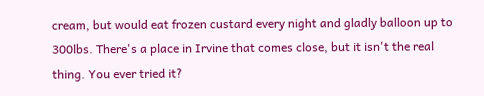cream, but would eat frozen custard every night and gladly balloon up to 300lbs. There's a place in Irvine that comes close, but it isn't the real thing. You ever tried it?